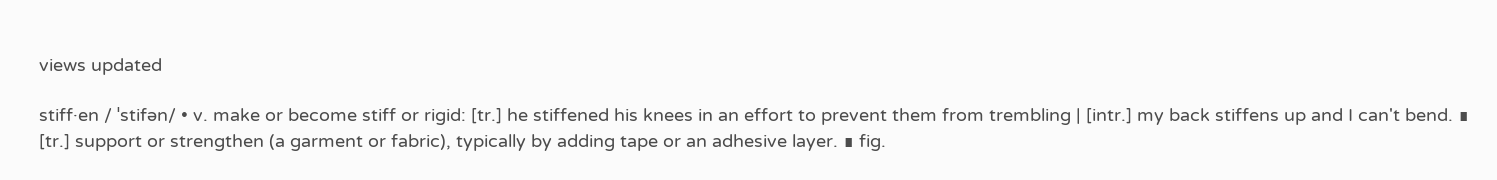views updated

stiff·en / ˈstifən/ • v. make or become stiff or rigid: [tr.] he stiffened his knees in an effort to prevent them from trembling | [intr.] my back stiffens up and I can't bend. ∎  [tr.] support or strengthen (a garment or fabric), typically by adding tape or an adhesive layer. ∎ fig.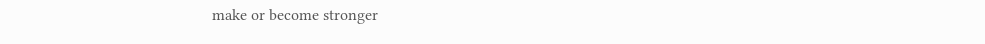make or become stronger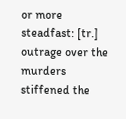or more steadfast: [tr.] outrage over the murders stiffened the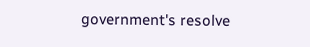government's resolve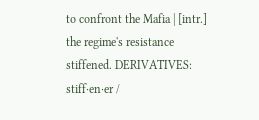to confront the Mafia | [intr.] the regime's resistance stiffened. DERIVATIVES: stiff·en·er /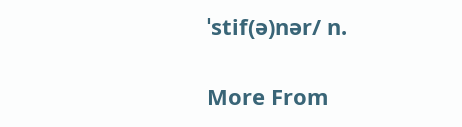ˈstif(ə)nər/ n.

More From